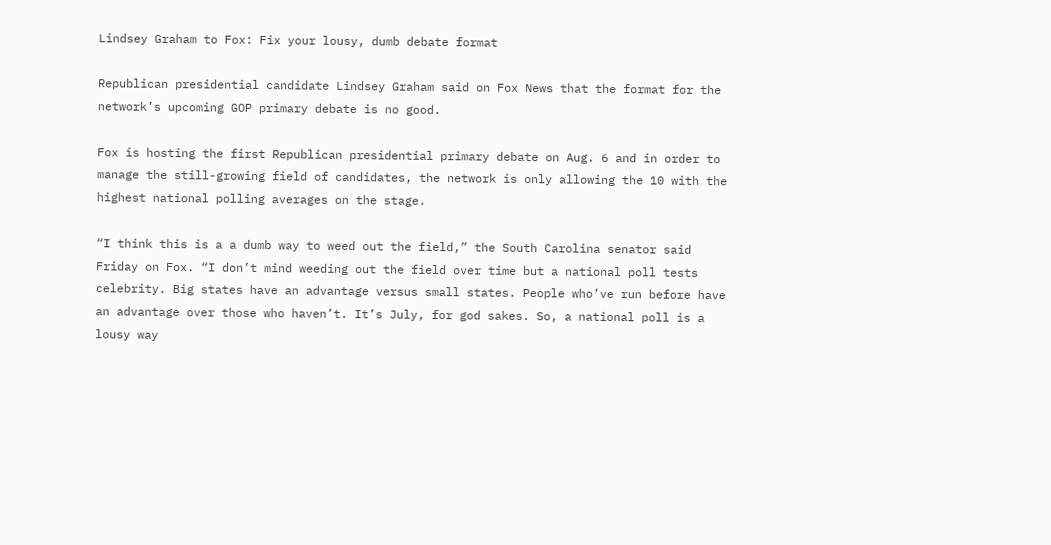Lindsey Graham to Fox: Fix your lousy, dumb debate format

Republican presidential candidate Lindsey Graham said on Fox News that the format for the network’s upcoming GOP primary debate is no good.

Fox is hosting the first Republican presidential primary debate on Aug. 6 and in order to manage the still-growing field of candidates, the network is only allowing the 10 with the highest national polling averages on the stage.

“I think this is a a dumb way to weed out the field,” the South Carolina senator said Friday on Fox. “I don’t mind weeding out the field over time but a national poll tests celebrity. Big states have an advantage versus small states. People who’ve run before have an advantage over those who haven’t. It’s July, for god sakes. So, a national poll is a lousy way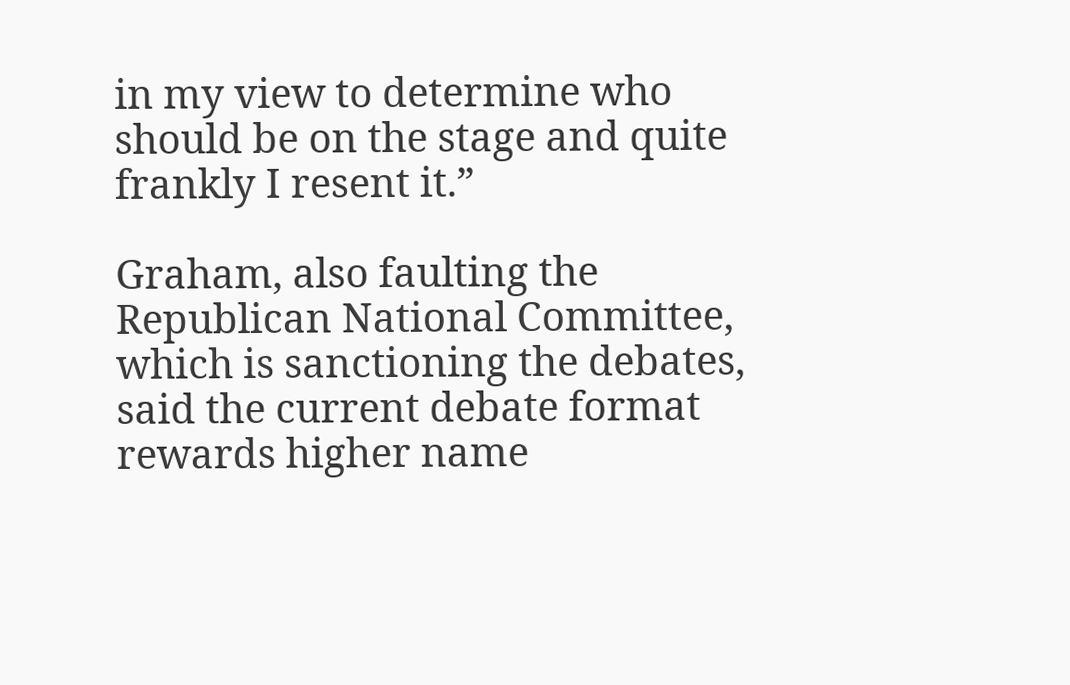in my view to determine who should be on the stage and quite frankly I resent it.”

Graham, also faulting the Republican National Committee, which is sanctioning the debates, said the current debate format rewards higher name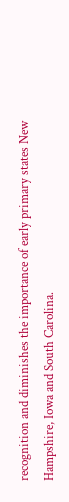recognition and diminishes the importance of early primary states New Hampshire, Iowa and South Carolina.